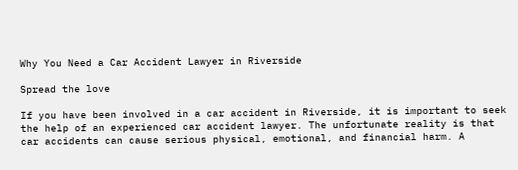Why You Need a Car Accident Lawyer in Riverside

Spread the love

If you have been involved in a car accident in Riverside, it is important to seek the help of an experienced car accident lawyer. The unfortunate reality is that car accidents can cause serious physical, emotional, and financial harm. A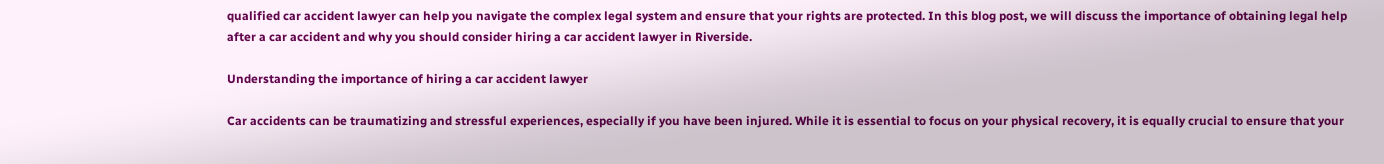qualified car accident lawyer can help you navigate the complex legal system and ensure that your rights are protected. In this blog post, we will discuss the importance of obtaining legal help after a car accident and why you should consider hiring a car accident lawyer in Riverside.

Understanding the importance of hiring a car accident lawyer

Car accidents can be traumatizing and stressful experiences, especially if you have been injured. While it is essential to focus on your physical recovery, it is equally crucial to ensure that your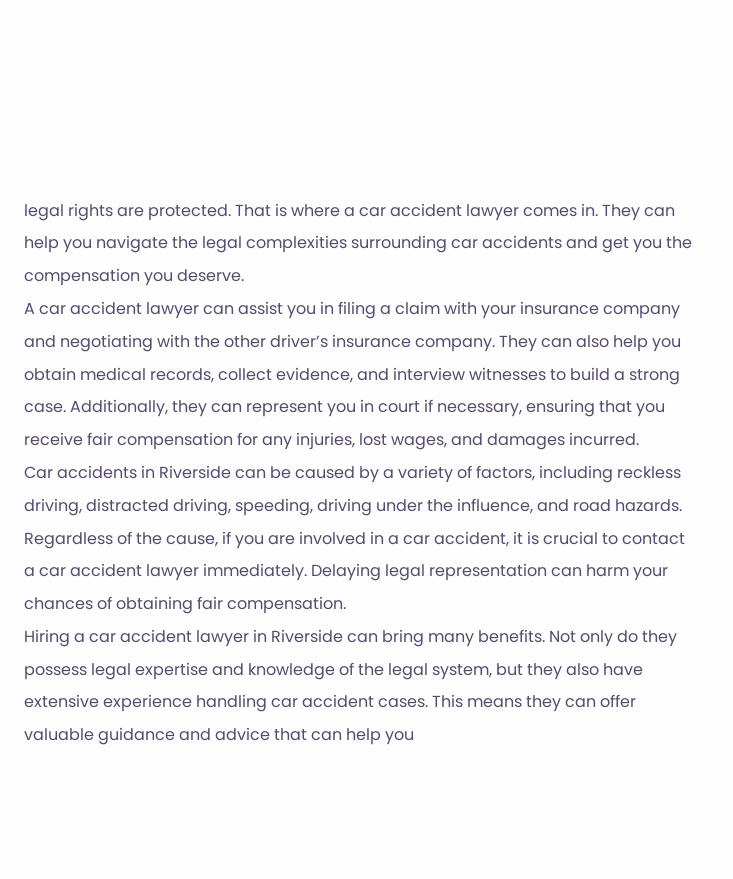legal rights are protected. That is where a car accident lawyer comes in. They can help you navigate the legal complexities surrounding car accidents and get you the compensation you deserve.
A car accident lawyer can assist you in filing a claim with your insurance company and negotiating with the other driver’s insurance company. They can also help you obtain medical records, collect evidence, and interview witnesses to build a strong case. Additionally, they can represent you in court if necessary, ensuring that you receive fair compensation for any injuries, lost wages, and damages incurred.
Car accidents in Riverside can be caused by a variety of factors, including reckless driving, distracted driving, speeding, driving under the influence, and road hazards. Regardless of the cause, if you are involved in a car accident, it is crucial to contact a car accident lawyer immediately. Delaying legal representation can harm your chances of obtaining fair compensation.
Hiring a car accident lawyer in Riverside can bring many benefits. Not only do they possess legal expertise and knowledge of the legal system, but they also have extensive experience handling car accident cases. This means they can offer valuable guidance and advice that can help you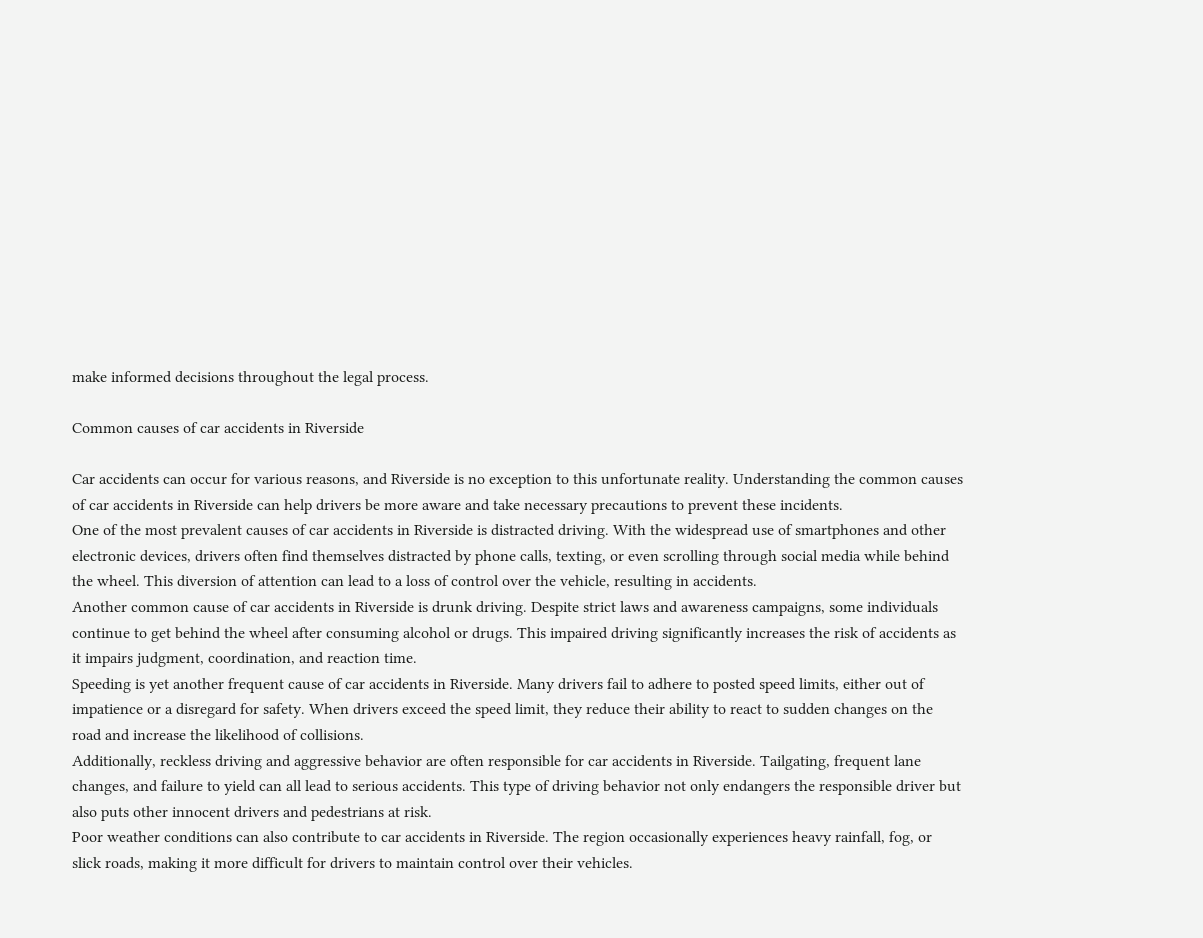make informed decisions throughout the legal process.

Common causes of car accidents in Riverside

Car accidents can occur for various reasons, and Riverside is no exception to this unfortunate reality. Understanding the common causes of car accidents in Riverside can help drivers be more aware and take necessary precautions to prevent these incidents.
One of the most prevalent causes of car accidents in Riverside is distracted driving. With the widespread use of smartphones and other electronic devices, drivers often find themselves distracted by phone calls, texting, or even scrolling through social media while behind the wheel. This diversion of attention can lead to a loss of control over the vehicle, resulting in accidents.
Another common cause of car accidents in Riverside is drunk driving. Despite strict laws and awareness campaigns, some individuals continue to get behind the wheel after consuming alcohol or drugs. This impaired driving significantly increases the risk of accidents as it impairs judgment, coordination, and reaction time.
Speeding is yet another frequent cause of car accidents in Riverside. Many drivers fail to adhere to posted speed limits, either out of impatience or a disregard for safety. When drivers exceed the speed limit, they reduce their ability to react to sudden changes on the road and increase the likelihood of collisions.
Additionally, reckless driving and aggressive behavior are often responsible for car accidents in Riverside. Tailgating, frequent lane changes, and failure to yield can all lead to serious accidents. This type of driving behavior not only endangers the responsible driver but also puts other innocent drivers and pedestrians at risk.
Poor weather conditions can also contribute to car accidents in Riverside. The region occasionally experiences heavy rainfall, fog, or slick roads, making it more difficult for drivers to maintain control over their vehicles.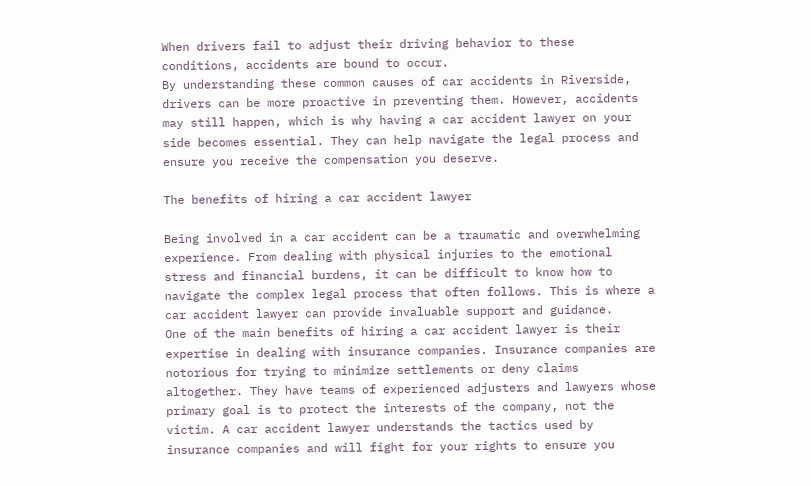When drivers fail to adjust their driving behavior to these conditions, accidents are bound to occur.
By understanding these common causes of car accidents in Riverside, drivers can be more proactive in preventing them. However, accidents may still happen, which is why having a car accident lawyer on your side becomes essential. They can help navigate the legal process and ensure you receive the compensation you deserve.

The benefits of hiring a car accident lawyer

Being involved in a car accident can be a traumatic and overwhelming experience. From dealing with physical injuries to the emotional stress and financial burdens, it can be difficult to know how to navigate the complex legal process that often follows. This is where a car accident lawyer can provide invaluable support and guidance.
One of the main benefits of hiring a car accident lawyer is their expertise in dealing with insurance companies. Insurance companies are notorious for trying to minimize settlements or deny claims altogether. They have teams of experienced adjusters and lawyers whose primary goal is to protect the interests of the company, not the victim. A car accident lawyer understands the tactics used by insurance companies and will fight for your rights to ensure you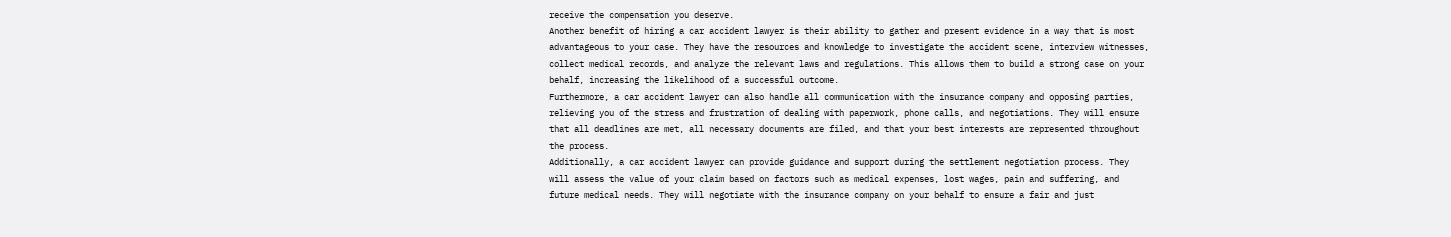receive the compensation you deserve.
Another benefit of hiring a car accident lawyer is their ability to gather and present evidence in a way that is most advantageous to your case. They have the resources and knowledge to investigate the accident scene, interview witnesses, collect medical records, and analyze the relevant laws and regulations. This allows them to build a strong case on your behalf, increasing the likelihood of a successful outcome.
Furthermore, a car accident lawyer can also handle all communication with the insurance company and opposing parties, relieving you of the stress and frustration of dealing with paperwork, phone calls, and negotiations. They will ensure that all deadlines are met, all necessary documents are filed, and that your best interests are represented throughout the process.
Additionally, a car accident lawyer can provide guidance and support during the settlement negotiation process. They will assess the value of your claim based on factors such as medical expenses, lost wages, pain and suffering, and future medical needs. They will negotiate with the insurance company on your behalf to ensure a fair and just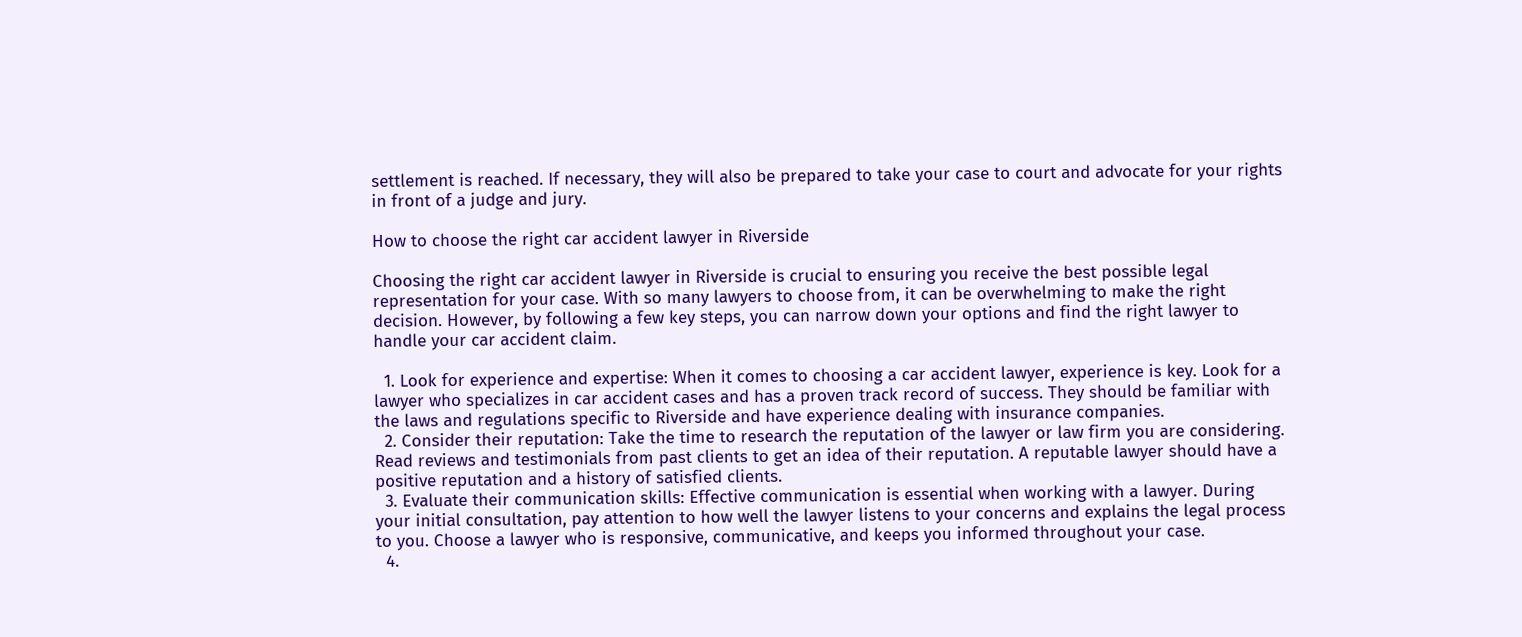settlement is reached. If necessary, they will also be prepared to take your case to court and advocate for your rights in front of a judge and jury.

How to choose the right car accident lawyer in Riverside

Choosing the right car accident lawyer in Riverside is crucial to ensuring you receive the best possible legal representation for your case. With so many lawyers to choose from, it can be overwhelming to make the right decision. However, by following a few key steps, you can narrow down your options and find the right lawyer to handle your car accident claim.

  1. Look for experience and expertise: When it comes to choosing a car accident lawyer, experience is key. Look for a lawyer who specializes in car accident cases and has a proven track record of success. They should be familiar with the laws and regulations specific to Riverside and have experience dealing with insurance companies.
  2. Consider their reputation: Take the time to research the reputation of the lawyer or law firm you are considering. Read reviews and testimonials from past clients to get an idea of their reputation. A reputable lawyer should have a positive reputation and a history of satisfied clients.
  3. Evaluate their communication skills: Effective communication is essential when working with a lawyer. During your initial consultation, pay attention to how well the lawyer listens to your concerns and explains the legal process to you. Choose a lawyer who is responsive, communicative, and keeps you informed throughout your case.
  4.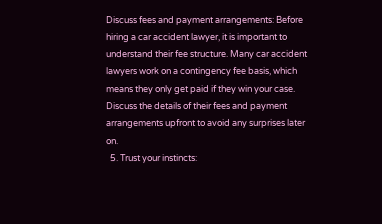Discuss fees and payment arrangements: Before hiring a car accident lawyer, it is important to understand their fee structure. Many car accident lawyers work on a contingency fee basis, which means they only get paid if they win your case. Discuss the details of their fees and payment arrangements upfront to avoid any surprises later on.
  5. Trust your instincts: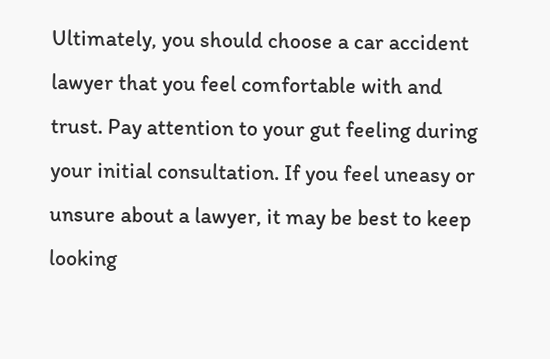Ultimately, you should choose a car accident lawyer that you feel comfortable with and trust. Pay attention to your gut feeling during your initial consultation. If you feel uneasy or unsure about a lawyer, it may be best to keep looking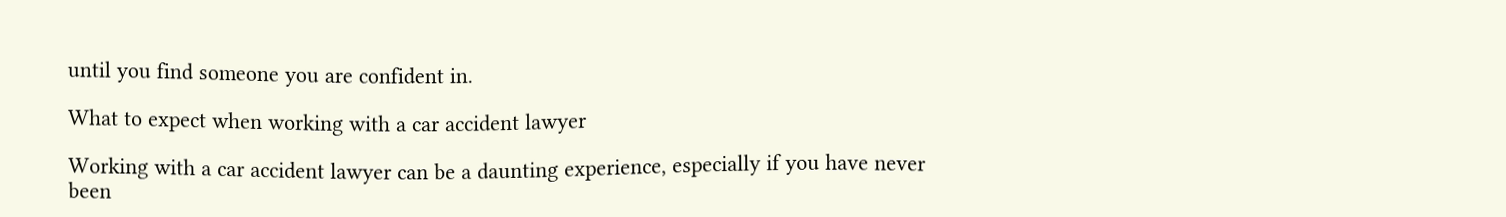until you find someone you are confident in.

What to expect when working with a car accident lawyer

Working with a car accident lawyer can be a daunting experience, especially if you have never been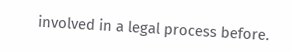involved in a legal process before.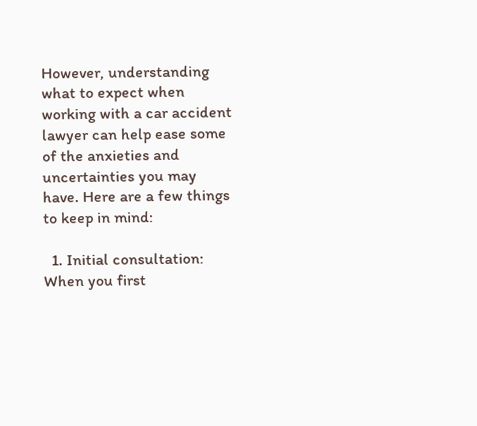However, understanding what to expect when working with a car accident lawyer can help ease some of the anxieties and uncertainties you may have. Here are a few things to keep in mind:

  1. Initial consultation: When you first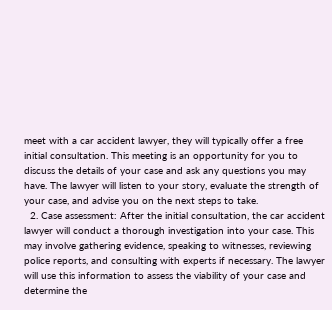meet with a car accident lawyer, they will typically offer a free initial consultation. This meeting is an opportunity for you to discuss the details of your case and ask any questions you may have. The lawyer will listen to your story, evaluate the strength of your case, and advise you on the next steps to take.
  2. Case assessment: After the initial consultation, the car accident lawyer will conduct a thorough investigation into your case. This may involve gathering evidence, speaking to witnesses, reviewing police reports, and consulting with experts if necessary. The lawyer will use this information to assess the viability of your case and determine the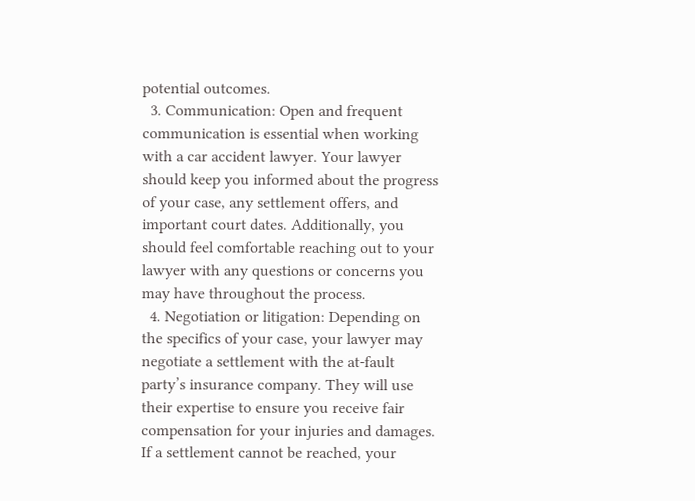potential outcomes.
  3. Communication: Open and frequent communication is essential when working with a car accident lawyer. Your lawyer should keep you informed about the progress of your case, any settlement offers, and important court dates. Additionally, you should feel comfortable reaching out to your lawyer with any questions or concerns you may have throughout the process.
  4. Negotiation or litigation: Depending on the specifics of your case, your lawyer may negotiate a settlement with the at-fault party’s insurance company. They will use their expertise to ensure you receive fair compensation for your injuries and damages. If a settlement cannot be reached, your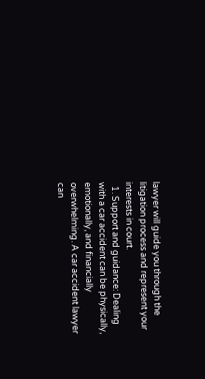lawyer will guide you through the litigation process and represent your interests in court.
  1. Support and guidance: Dealing with a car accident can be physically, emotionally, and financially overwhelming. A car accident lawyer can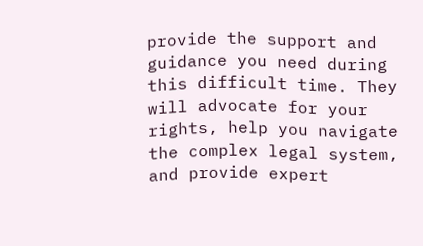provide the support and guidance you need during this difficult time. They will advocate for your rights, help you navigate the complex legal system, and provide expert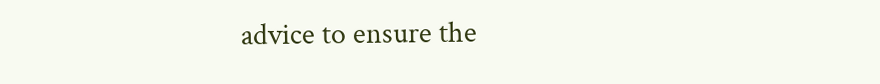advice to ensure the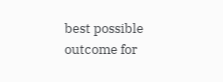best possible outcome for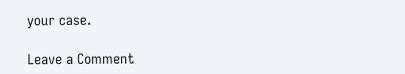your case.

Leave a Comment